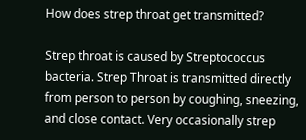How does strep throat get transmitted?

Strep throat is caused by Streptococcus bacteria. Strep Throat is transmitted directly from person to person by coughing, sneezing, and close contact. Very occasionally strep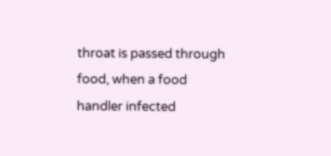throat is passed through food, when a food handler infected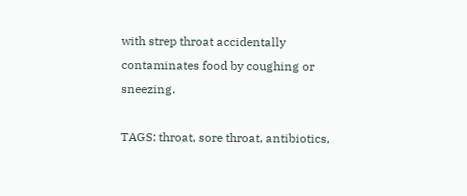with strep throat accidentally contaminates food by coughing or sneezing.

TAGS: throat, sore throat, antibiotics,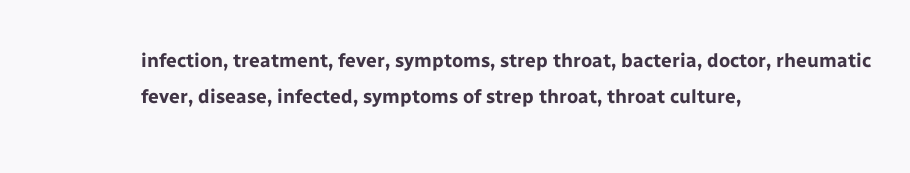infection, treatment, fever, symptoms, strep throat, bacteria, doctor, rheumatic fever, disease, infected, symptoms of strep throat, throat culture,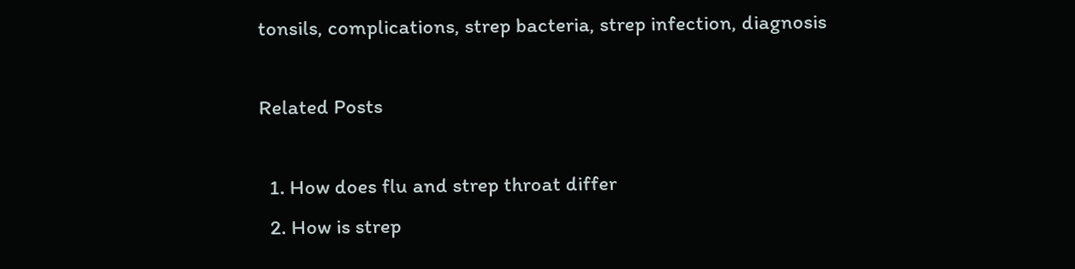tonsils, complications, strep bacteria, strep infection, diagnosis

Related Posts

  1. How does flu and strep throat differ
  2. How is strep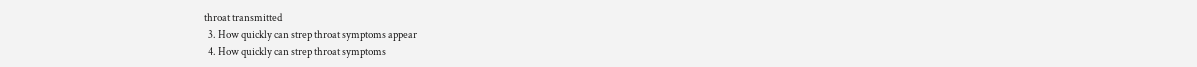throat transmitted
  3. How quickly can strep throat symptoms appear
  4. How quickly can strep throat symptoms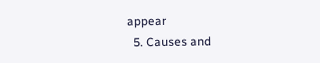appear
  5. Causes and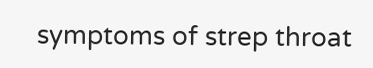symptoms of strep throat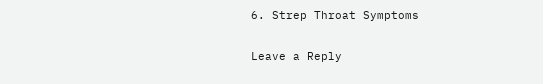6. Strep Throat Symptoms

Leave a Reply